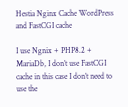Hestia Nginx Cache WordPress and FastCGI cache

I use Ngnix + PHP8.2 + MariaDb, I don’t use FastCGI cache in this case I don’t need to use the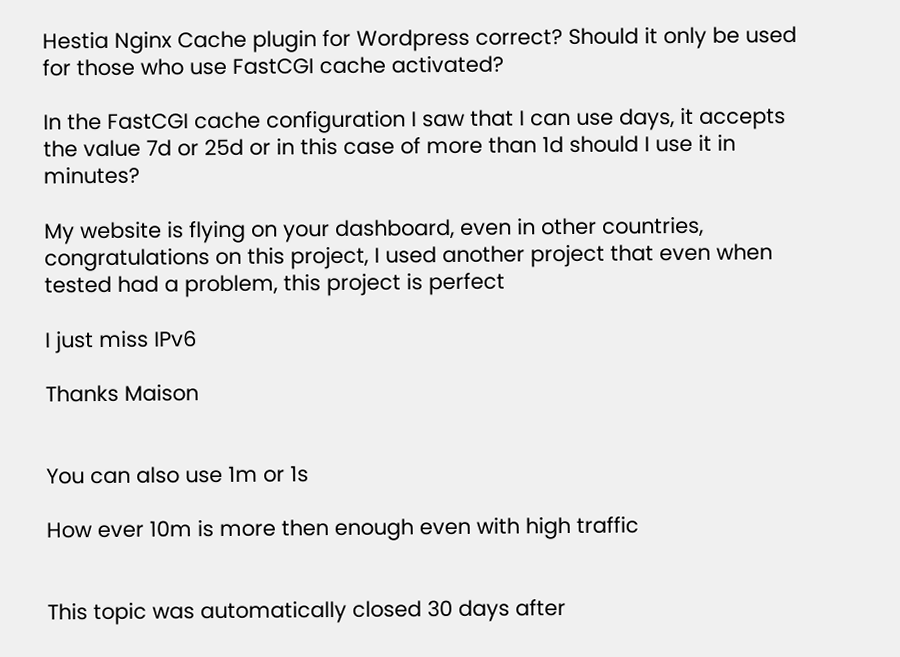Hestia Nginx Cache plugin for Wordpress correct? Should it only be used for those who use FastCGI cache activated?

In the FastCGI cache configuration I saw that I can use days, it accepts the value 7d or 25d or in this case of more than 1d should I use it in minutes?

My website is flying on your dashboard, even in other countries, congratulations on this project, I used another project that even when tested had a problem, this project is perfect

I just miss IPv6

Thanks Maison


You can also use 1m or 1s

How ever 10m is more then enough even with high traffic


This topic was automatically closed 30 days after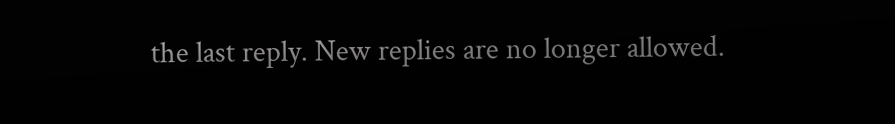the last reply. New replies are no longer allowed.